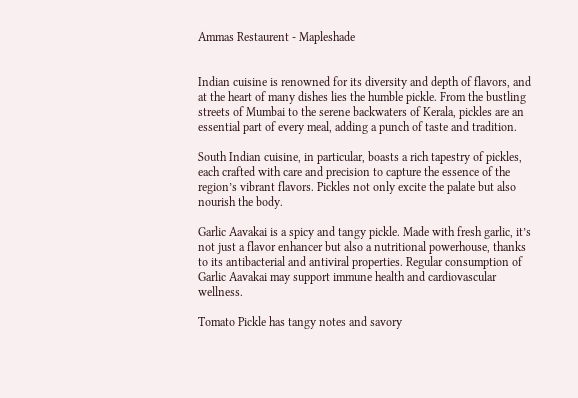Ammas Restaurent - Mapleshade


Indian cuisine is renowned for its diversity and depth of flavors, and at the heart of many dishes lies the humble pickle. From the bustling streets of Mumbai to the serene backwaters of Kerala, pickles are an essential part of every meal, adding a punch of taste and tradition.

South Indian cuisine, in particular, boasts a rich tapestry of pickles, each crafted with care and precision to capture the essence of the region’s vibrant flavors. Pickles not only excite the palate but also nourish the body.

Garlic Aavakai is a spicy and tangy pickle. Made with fresh garlic, it’s not just a flavor enhancer but also a nutritional powerhouse, thanks to its antibacterial and antiviral properties. Regular consumption of Garlic Aavakai may support immune health and cardiovascular wellness.

Tomato Pickle has tangy notes and savory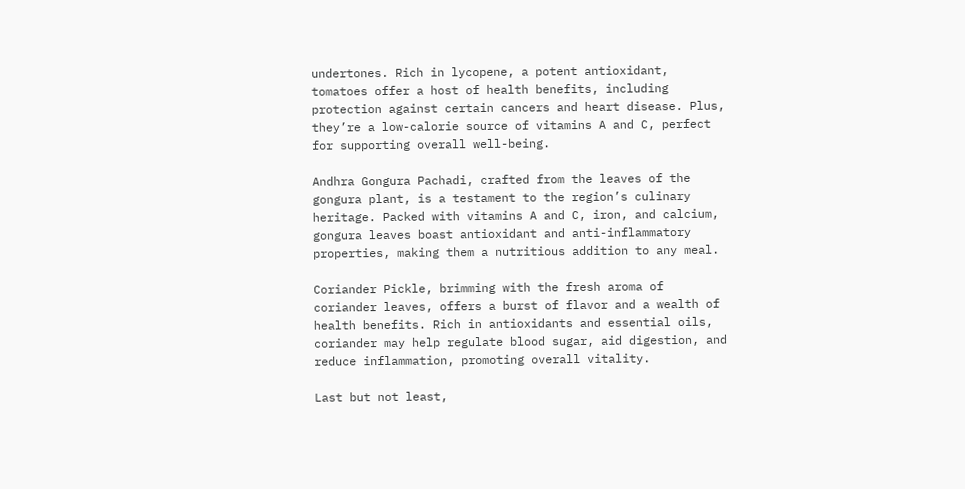undertones. Rich in lycopene, a potent antioxidant, tomatoes offer a host of health benefits, including protection against certain cancers and heart disease. Plus, they’re a low-calorie source of vitamins A and C, perfect for supporting overall well-being.

Andhra Gongura Pachadi, crafted from the leaves of the gongura plant, is a testament to the region’s culinary heritage. Packed with vitamins A and C, iron, and calcium, gongura leaves boast antioxidant and anti-inflammatory properties, making them a nutritious addition to any meal.

Coriander Pickle, brimming with the fresh aroma of coriander leaves, offers a burst of flavor and a wealth of health benefits. Rich in antioxidants and essential oils, coriander may help regulate blood sugar, aid digestion, and reduce inflammation, promoting overall vitality.

Last but not least,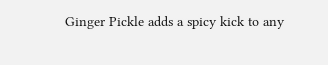Ginger Pickle adds a spicy kick to any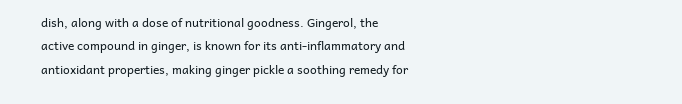dish, along with a dose of nutritional goodness. Gingerol, the active compound in ginger, is known for its anti-inflammatory and antioxidant properties, making ginger pickle a soothing remedy for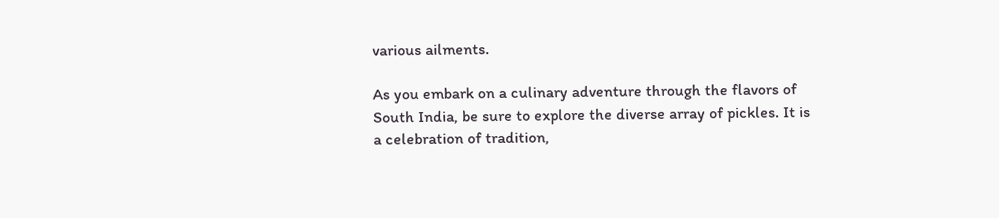various ailments.

As you embark on a culinary adventure through the flavors of South India, be sure to explore the diverse array of pickles. It is a celebration of tradition,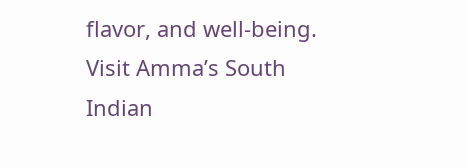flavor, and well-being. Visit Amma’s South Indian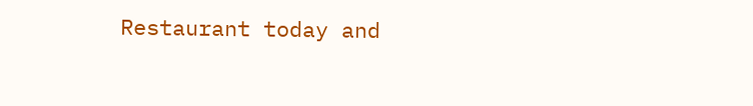Restaurant today and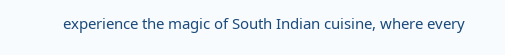experience the magic of South Indian cuisine, where every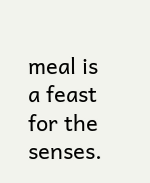meal is a feast for the senses.